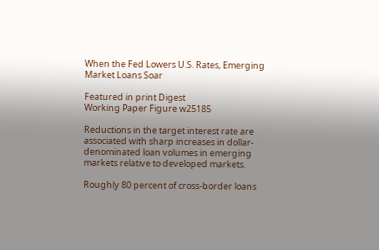When the Fed Lowers U.S. Rates, Emerging Market Loans Soar

Featured in print Digest
Working Paper Figure w25185

Reductions in the target interest rate are associated with sharp increases in dollar-denominated loan volumes in emerging markets relative to developed markets.

Roughly 80 percent of cross-border loans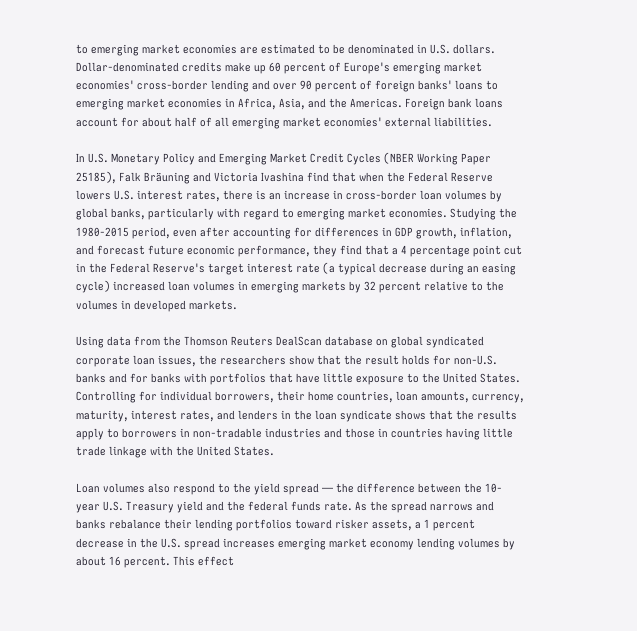to emerging market economies are estimated to be denominated in U.S. dollars. Dollar-denominated credits make up 60 percent of Europe's emerging market economies' cross-border lending and over 90 percent of foreign banks' loans to emerging market economies in Africa, Asia, and the Americas. Foreign bank loans account for about half of all emerging market economies' external liabilities.

In U.S. Monetary Policy and Emerging Market Credit Cycles (NBER Working Paper 25185), Falk Bräuning and Victoria Ivashina find that when the Federal Reserve lowers U.S. interest rates, there is an increase in cross-border loan volumes by global banks, particularly with regard to emerging market economies. Studying the 1980-2015 period, even after accounting for differences in GDP growth, inflation, and forecast future economic performance, they find that a 4 percentage point cut in the Federal Reserve's target interest rate (a typical decrease during an easing cycle) increased loan volumes in emerging markets by 32 percent relative to the volumes in developed markets.

Using data from the Thomson Reuters DealScan database on global syndicated corporate loan issues, the researchers show that the result holds for non-U.S. banks and for banks with portfolios that have little exposure to the United States. Controlling for individual borrowers, their home countries, loan amounts, currency, maturity, interest rates, and lenders in the loan syndicate shows that the results apply to borrowers in non-tradable industries and those in countries having little trade linkage with the United States.

Loan volumes also respond to the yield spread — the difference between the 10-year U.S. Treasury yield and the federal funds rate. As the spread narrows and banks rebalance their lending portfolios toward risker assets, a 1 percent decrease in the U.S. spread increases emerging market economy lending volumes by about 16 percent. This effect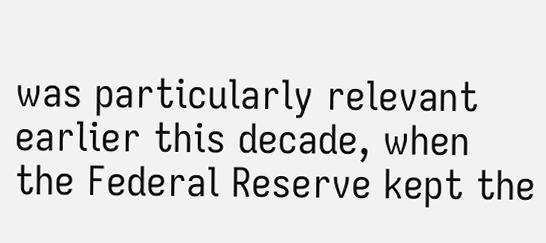was particularly relevant earlier this decade, when the Federal Reserve kept the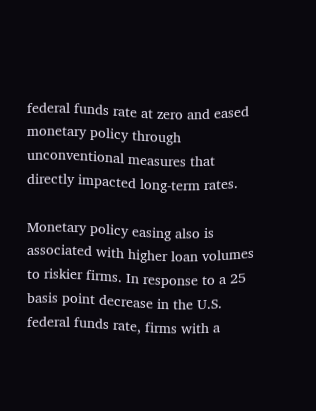federal funds rate at zero and eased monetary policy through unconventional measures that directly impacted long-term rates.

Monetary policy easing also is associated with higher loan volumes to riskier firms. In response to a 25 basis point decrease in the U.S. federal funds rate, firms with a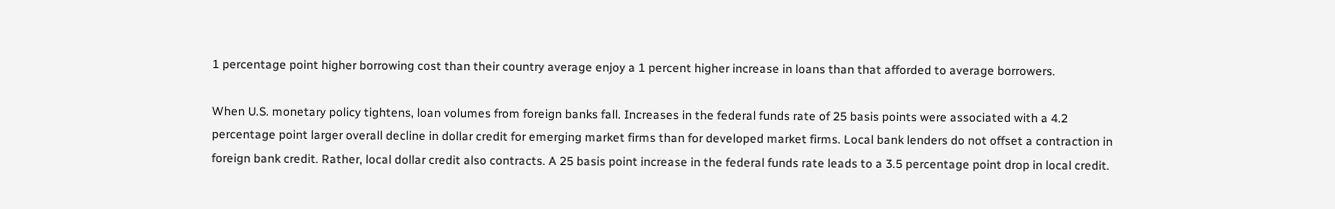1 percentage point higher borrowing cost than their country average enjoy a 1 percent higher increase in loans than that afforded to average borrowers.

When U.S. monetary policy tightens, loan volumes from foreign banks fall. Increases in the federal funds rate of 25 basis points were associated with a 4.2 percentage point larger overall decline in dollar credit for emerging market firms than for developed market firms. Local bank lenders do not offset a contraction in foreign bank credit. Rather, local dollar credit also contracts. A 25 basis point increase in the federal funds rate leads to a 3.5 percentage point drop in local credit.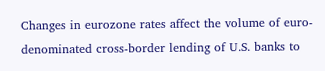Changes in eurozone rates affect the volume of euro-denominated cross-border lending of U.S. banks to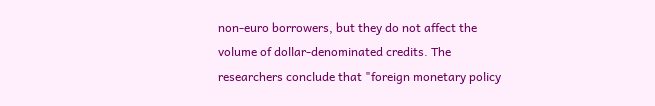non-euro borrowers, but they do not affect the volume of dollar-denominated credits. The researchers conclude that "foreign monetary policy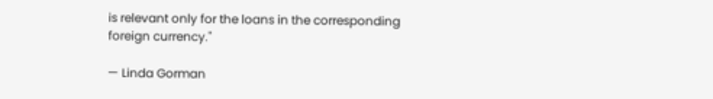is relevant only for the loans in the corresponding foreign currency."

— Linda Gorman